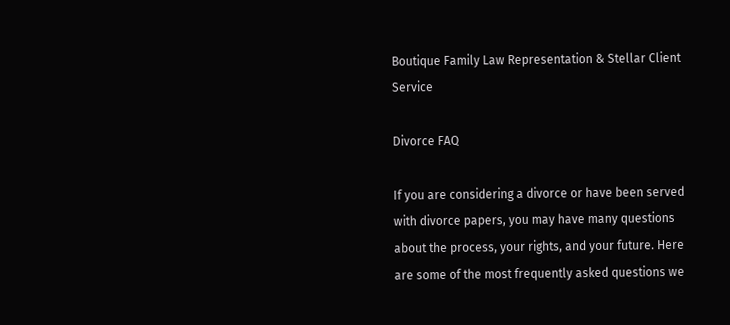Boutique Family Law Representation & Stellar Client Service

Divorce FAQ

If you are considering a divorce or have been served with divorce papers, you may have many questions about the process, your rights, and your future. Here are some of the most frequently asked questions we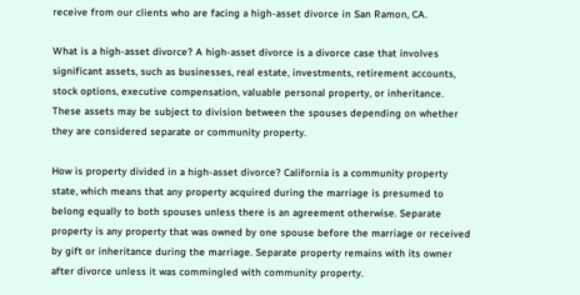receive from our clients who are facing a high-asset divorce in San Ramon, CA.

What is a high-asset divorce? A high-asset divorce is a divorce case that involves significant assets, such as businesses, real estate, investments, retirement accounts, stock options, executive compensation, valuable personal property, or inheritance. These assets may be subject to division between the spouses depending on whether they are considered separate or community property.

How is property divided in a high-asset divorce? California is a community property state, which means that any property acquired during the marriage is presumed to belong equally to both spouses unless there is an agreement otherwise. Separate property is any property that was owned by one spouse before the marriage or received by gift or inheritance during the marriage. Separate property remains with its owner after divorce unless it was commingled with community property.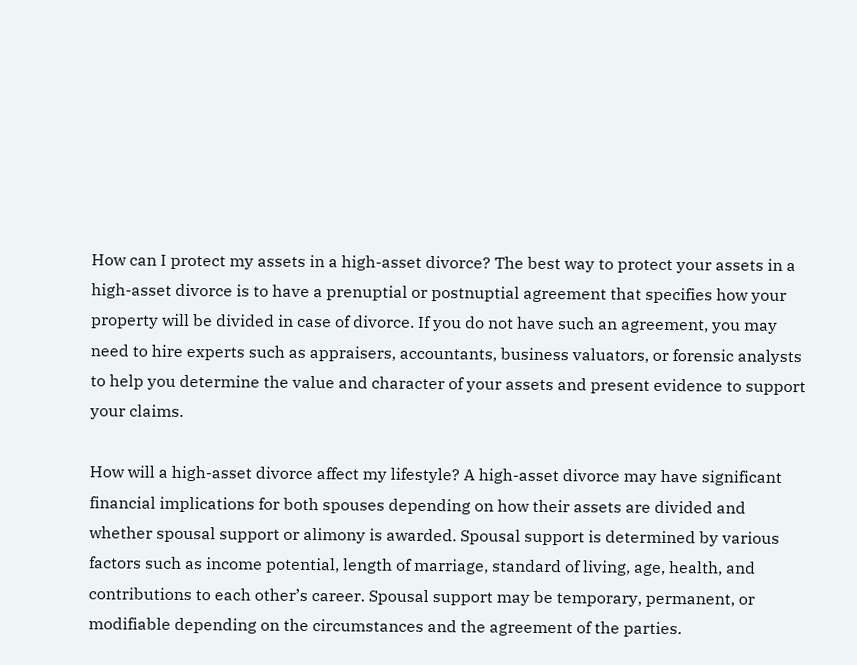How can I protect my assets in a high-asset divorce? The best way to protect your assets in a high-asset divorce is to have a prenuptial or postnuptial agreement that specifies how your property will be divided in case of divorce. If you do not have such an agreement, you may need to hire experts such as appraisers, accountants, business valuators, or forensic analysts to help you determine the value and character of your assets and present evidence to support your claims.

How will a high-asset divorce affect my lifestyle? A high-asset divorce may have significant financial implications for both spouses depending on how their assets are divided and whether spousal support or alimony is awarded. Spousal support is determined by various factors such as income potential, length of marriage, standard of living, age, health, and contributions to each other’s career. Spousal support may be temporary, permanent, or modifiable depending on the circumstances and the agreement of the parties.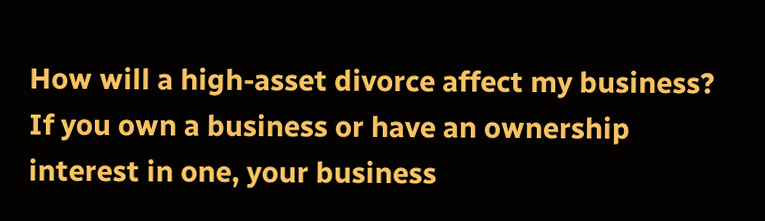How will a high-asset divorce affect my business? If you own a business or have an ownership interest in one, your business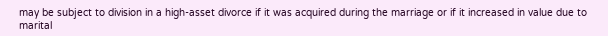may be subject to division in a high-asset divorce if it was acquired during the marriage or if it increased in value due to marital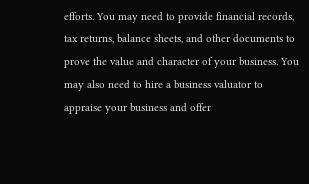efforts. You may need to provide financial records, tax returns, balance sheets, and other documents to prove the value and character of your business. You may also need to hire a business valuator to appraise your business and offer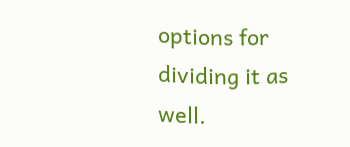options for dividing it as well.